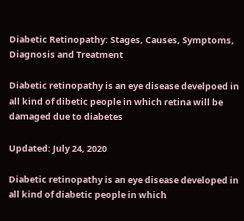Diabetic Retinopathy: Stages, Causes, Symptoms, Diagnosis and Treatment

Diabetic retinopathy is an eye disease develpoed in all kind of dibetic people in which retina will be damaged due to diabetes

Updated: July 24, 2020

Diabetic retinopathy is an eye disease developed in all kind of diabetic people in which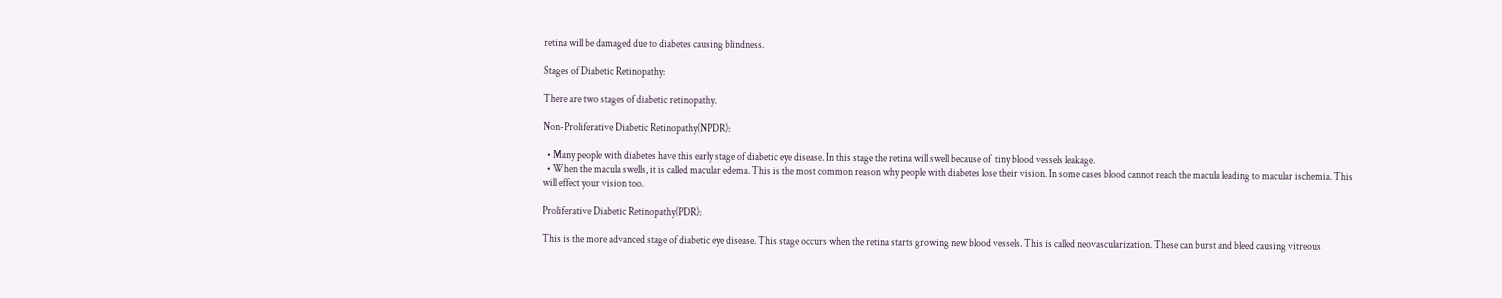retina will be damaged due to diabetes causing blindness.

Stages of Diabetic Retinopathy:

There are two stages of diabetic retinopathy.

Non-Proliferative Diabetic Retinopathy(NPDR):

  • Many people with diabetes have this early stage of diabetic eye disease. In this stage the retina will swell because of  tiny blood vessels leakage.
  • When the macula swells, it is called macular edema. This is the most common reason why people with diabetes lose their vision. In some cases blood cannot reach the macula leading to macular ischemia. This will effect your vision too.

Proliferative Diabetic Retinopathy(PDR):

This is the more advanced stage of diabetic eye disease. This stage occurs when the retina starts growing new blood vessels. This is called neovascularization. These can burst and bleed causing vitreous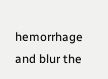hemorrhage and blur the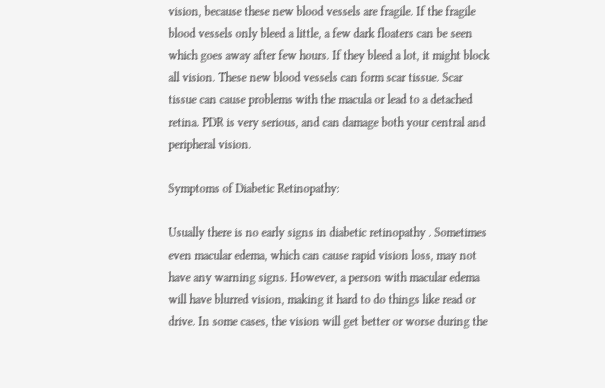vision, because these new blood vessels are fragile. If the fragile blood vessels only bleed a little, a few dark floaters can be seen which goes away after few hours. If they bleed a lot, it might block all vision. These new blood vessels can form scar tissue. Scar tissue can cause problems with the macula or lead to a detached retina. PDR is very serious, and can damage both your central and peripheral vision.

Symptoms of Diabetic Retinopathy:

Usually there is no early signs in diabetic retinopathy . Sometimes even macular edema, which can cause rapid vision loss, may not have any warning signs. However, a person with macular edema will have blurred vision, making it hard to do things like read or drive. In some cases, the vision will get better or worse during the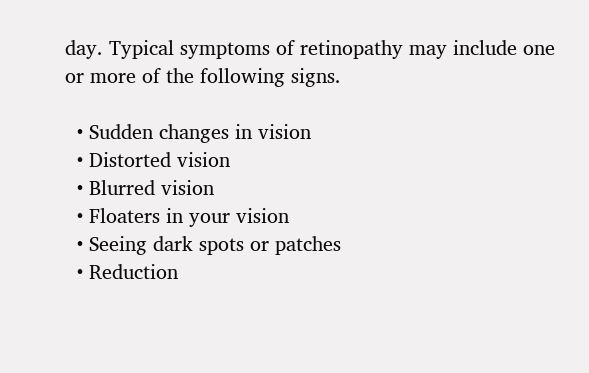day. Typical symptoms of retinopathy may include one or more of the following signs.

  • Sudden changes in vision
  • Distorted vision
  • Blurred vision
  • Floaters in your vision
  • Seeing dark spots or patches
  • Reduction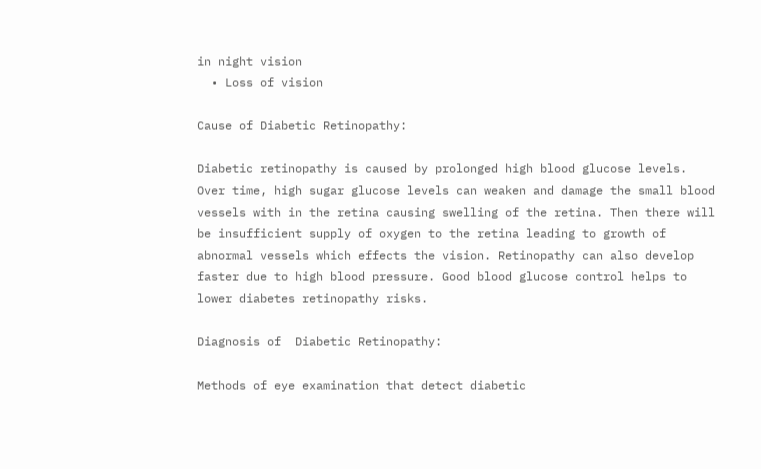in night vision
  • Loss of vision

Cause of Diabetic Retinopathy:

Diabetic retinopathy is caused by prolonged high blood glucose levels. Over time, high sugar glucose levels can weaken and damage the small blood vessels with in the retina causing swelling of the retina. Then there will be insufficient supply of oxygen to the retina leading to growth of abnormal vessels which effects the vision. Retinopathy can also develop faster due to high blood pressure. Good blood glucose control helps to lower diabetes retinopathy risks.

Diagnosis of  Diabetic Retinopathy:

Methods of eye examination that detect diabetic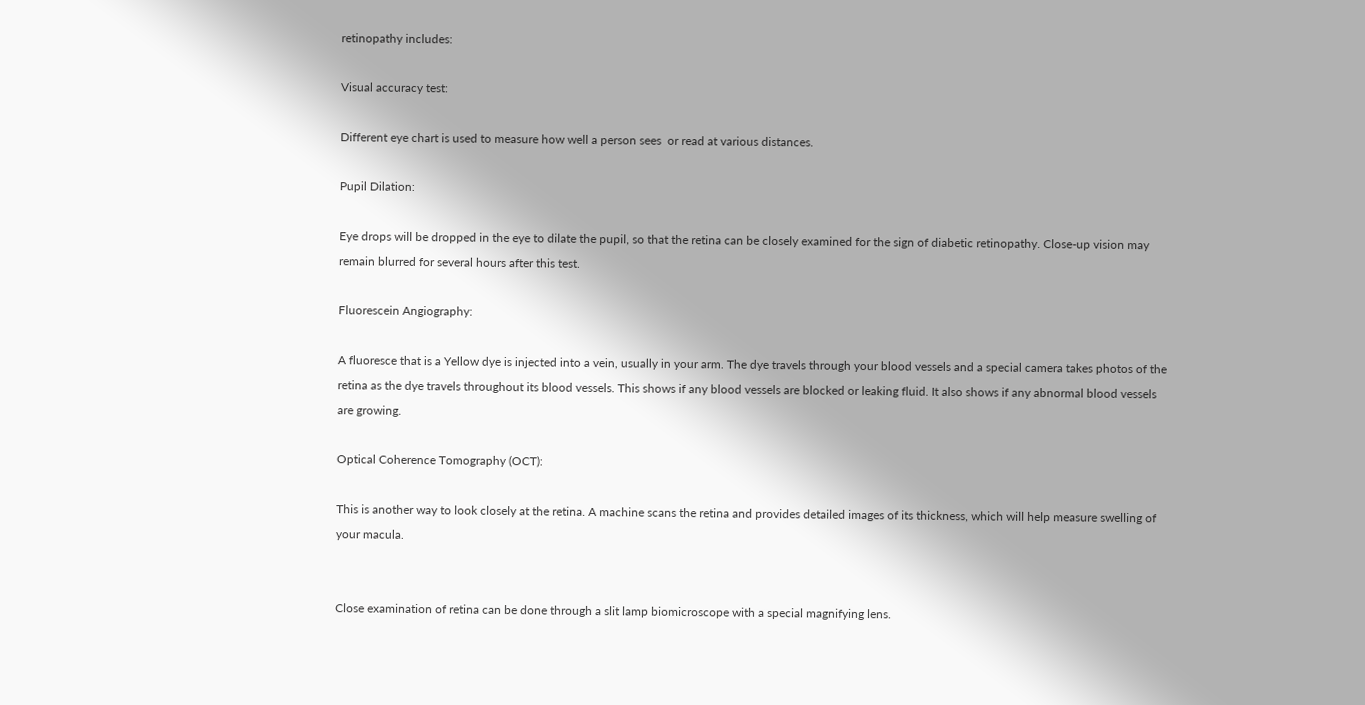retinopathy includes:

Visual accuracy test:

Different eye chart is used to measure how well a person sees  or read at various distances.

Pupil Dilation:

Eye drops will be dropped in the eye to dilate the pupil, so that the retina can be closely examined for the sign of diabetic retinopathy. Close-up vision may remain blurred for several hours after this test.

Fluorescein Angiography:

A fluoresce that is a Yellow dye is injected into a vein, usually in your arm. The dye travels through your blood vessels and a special camera takes photos of the retina as the dye travels throughout its blood vessels. This shows if any blood vessels are blocked or leaking fluid. It also shows if any abnormal blood vessels are growing.

Optical Coherence Tomography (OCT):

This is another way to look closely at the retina. A machine scans the retina and provides detailed images of its thickness, which will help measure swelling of your macula.


Close examination of retina can be done through a slit lamp biomicroscope with a special magnifying lens.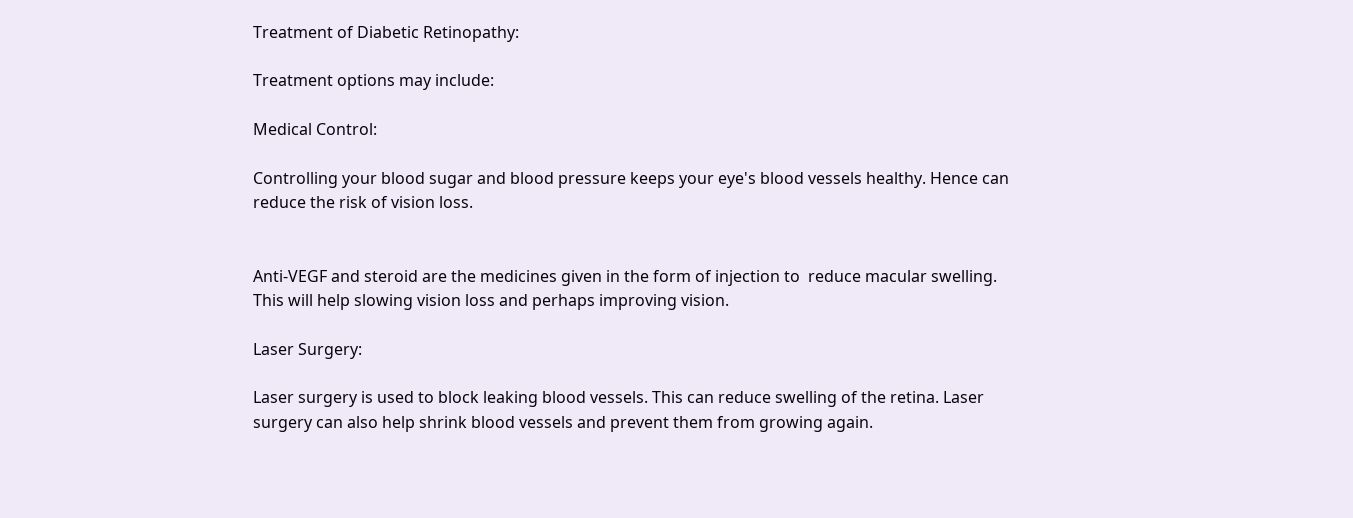Treatment of Diabetic Retinopathy:

Treatment options may include:

Medical Control:

Controlling your blood sugar and blood pressure keeps your eye's blood vessels healthy. Hence can reduce the risk of vision loss.


Anti-VEGF and steroid are the medicines given in the form of injection to  reduce macular swelling. This will help slowing vision loss and perhaps improving vision.

Laser Surgery:

Laser surgery is used to block leaking blood vessels. This can reduce swelling of the retina. Laser surgery can also help shrink blood vessels and prevent them from growing again.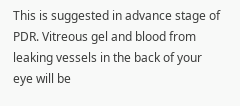This is suggested in advance stage of PDR. Vitreous gel and blood from leaking vessels in the back of your eye will be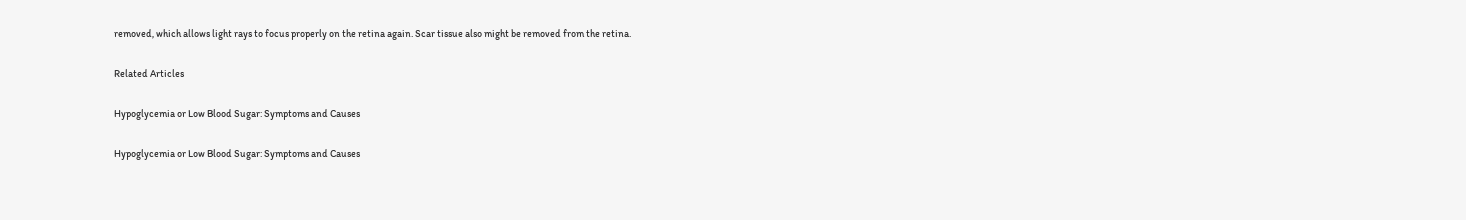removed, which allows light rays to focus properly on the retina again. Scar tissue also might be removed from the retina.

Related Articles

Hypoglycemia or Low Blood Sugar: Symptoms and Causes

Hypoglycemia or Low Blood Sugar: Symptoms and Causes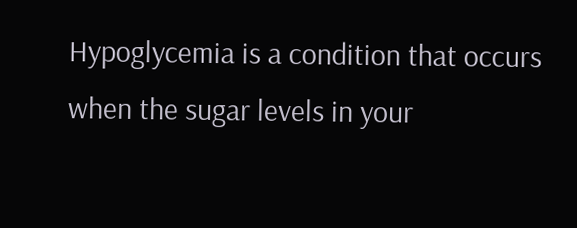Hypoglycemia is a condition that occurs when the sugar levels in your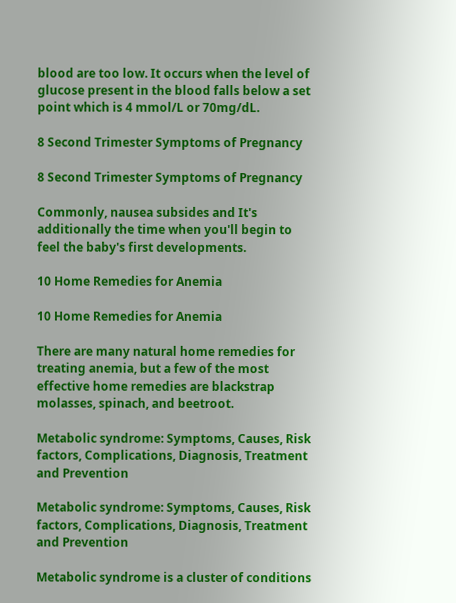blood are too low. It occurs when the level of glucose present in the blood falls below a set point which is 4 mmol/L or 70mg/dL.

8 Second Trimester Symptoms of Pregnancy

8 Second Trimester Symptoms of Pregnancy

Commonly, nausea subsides and It's additionally the time when you'll begin to feel the baby's first developments.

10 Home Remedies for Anemia

10 Home Remedies for Anemia

There are many natural home remedies for treating anemia, but a few of the most effective home remedies are blackstrap molasses, spinach, and beetroot.

Metabolic syndrome: Symptoms, Causes, Risk factors, Complications, Diagnosis, Treatment and Prevention

Metabolic syndrome: Symptoms, Causes, Risk factors, Complications, Diagnosis, Treatment and Prevention

Metabolic syndrome is a cluster of conditions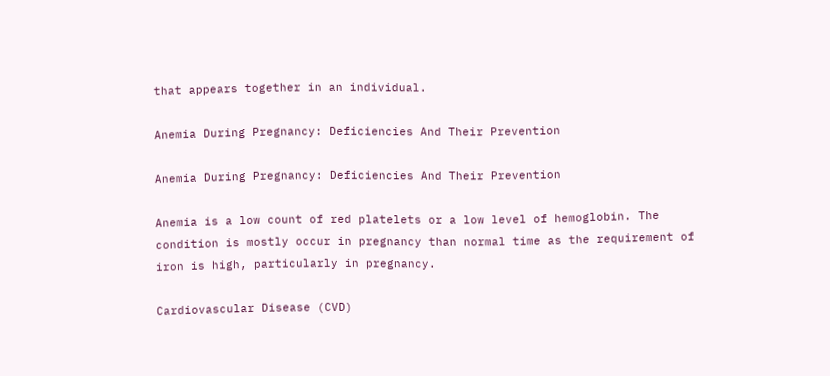that appears together in an individual.

Anemia During Pregnancy: Deficiencies And Their Prevention

Anemia During Pregnancy: Deficiencies And Their Prevention

Anemia is a low count of red platelets or a low level of hemoglobin. The condition is mostly occur in pregnancy than normal time as the requirement of iron is high, particularly in pregnancy.

Cardiovascular Disease (CVD)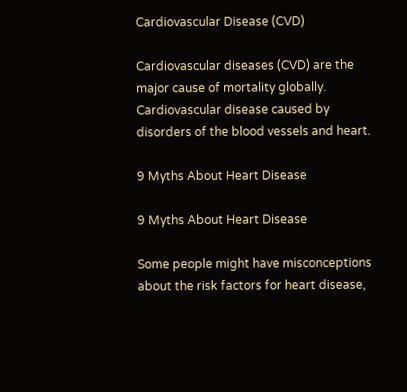Cardiovascular Disease (CVD)

Cardiovascular diseases (CVD) are the major cause of mortality globally. Cardiovascular disease caused by disorders of the blood vessels and heart.

9 Myths About Heart Disease

9 Myths About Heart Disease

Some people might have misconceptions about the risk factors for heart disease,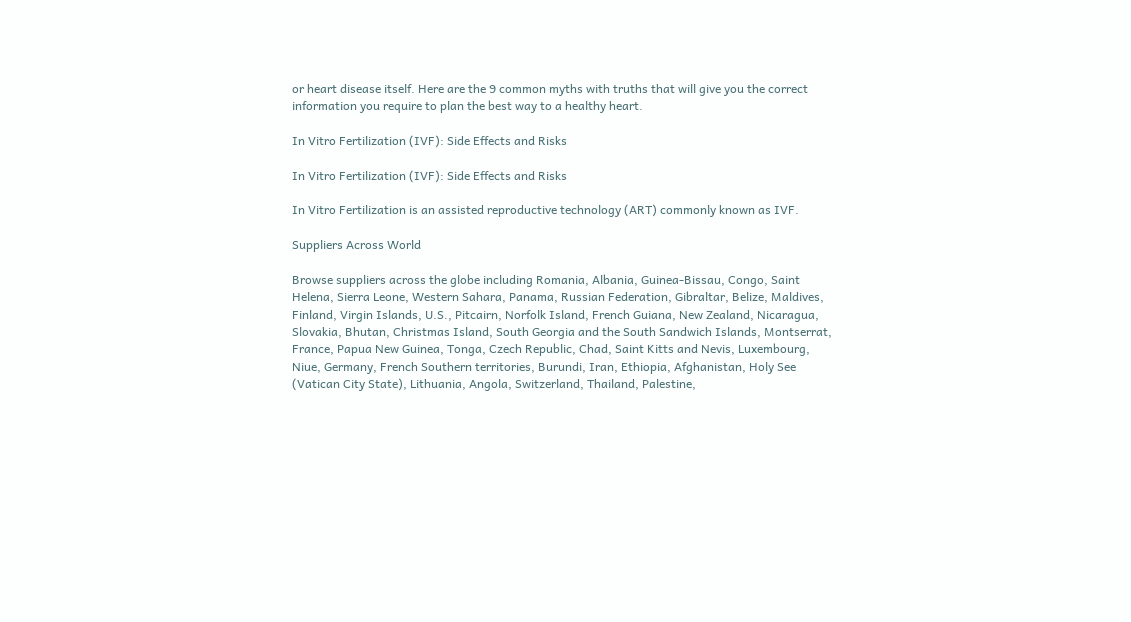or heart disease itself. Here are the 9 common myths with truths that will give you the correct information you require to plan the best way to a healthy heart.

In Vitro Fertilization (IVF): Side Effects and Risks

In Vitro Fertilization (IVF): Side Effects and Risks

In Vitro Fertilization is an assisted reproductive technology (ART) commonly known as IVF.

Suppliers Across World

Browse suppliers across the globe including Romania, Albania, Guinea-Bissau, Congo, Saint Helena, Sierra Leone, Western Sahara, Panama, Russian Federation, Gibraltar, Belize, Maldives, Finland, Virgin Islands, U.S., Pitcairn, Norfolk Island, French Guiana, New Zealand, Nicaragua, Slovakia, Bhutan, Christmas Island, South Georgia and the South Sandwich Islands, Montserrat, France, Papua New Guinea, Tonga, Czech Republic, Chad, Saint Kitts and Nevis, Luxembourg, Niue, Germany, French Southern territories, Burundi, Iran, Ethiopia, Afghanistan, Holy See (Vatican City State), Lithuania, Angola, Switzerland, Thailand, Palestine,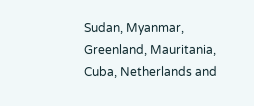Sudan, Myanmar, Greenland, Mauritania, Cuba, Netherlands and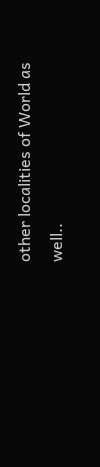other localities of World as well..